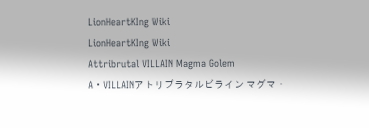LionHeartKIng Wiki
LionHeartKIng Wiki
Attribrutal VILLAIN Magma Golem
A・VILLAINアトリブラタルビライン マグマ・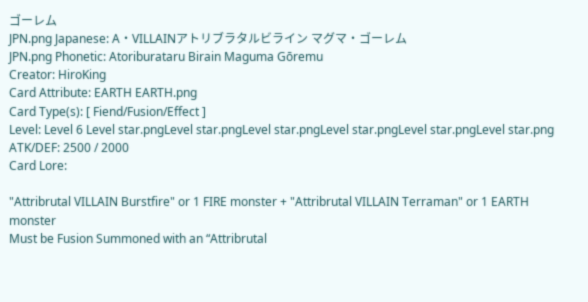ゴーレム
JPN.png Japanese: A・VILLAINアトリブラタルビライン マグマ・ゴーレム
JPN.png Phonetic: Atoriburataru Birain Maguma Gōremu
Creator: HiroKing
Card Attribute: EARTH EARTH.png
Card Type(s): [ Fiend/Fusion/Effect ]
Level: Level 6 Level star.pngLevel star.pngLevel star.pngLevel star.pngLevel star.pngLevel star.png
ATK/DEF: 2500 / 2000
Card Lore:

"Attribrutal VILLAIN Burstfire" or 1 FIRE monster + "Attribrutal VILLAIN Terraman" or 1 EARTH monster
Must be Fusion Summoned with an “Attribrutal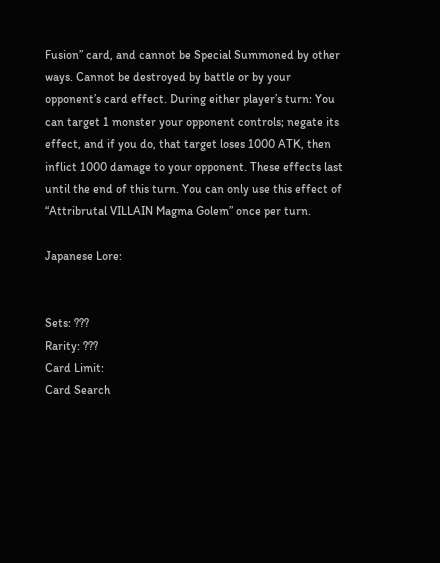Fusion” card, and cannot be Special Summoned by other ways. Cannot be destroyed by battle or by your opponent’s card effect. During either player’s turn: You can target 1 monster your opponent controls; negate its effect, and if you do, that target loses 1000 ATK, then inflict 1000 damage to your opponent. These effects last until the end of this turn. You can only use this effect of “Attribrutal VILLAIN Magma Golem” once per turn.

Japanese Lore:


Sets: ???
Rarity: ???
Card Limit:
Card Search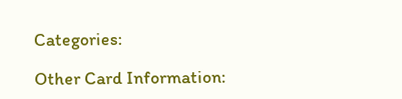Categories:

Other Card Information: